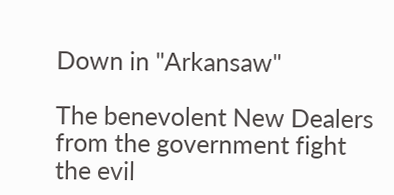Down in "Arkansaw"

The benevolent New Dealers from the government fight the evil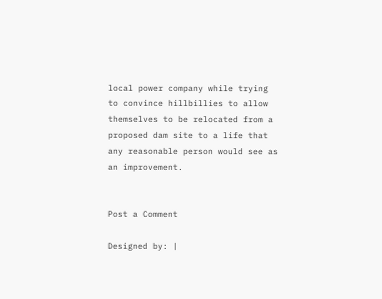local power company while trying to convince hillbillies to allow themselves to be relocated from a proposed dam site to a life that any reasonable person would see as an improvement.


Post a Comment

Designed by: |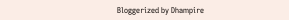Bloggerized by Dhampire